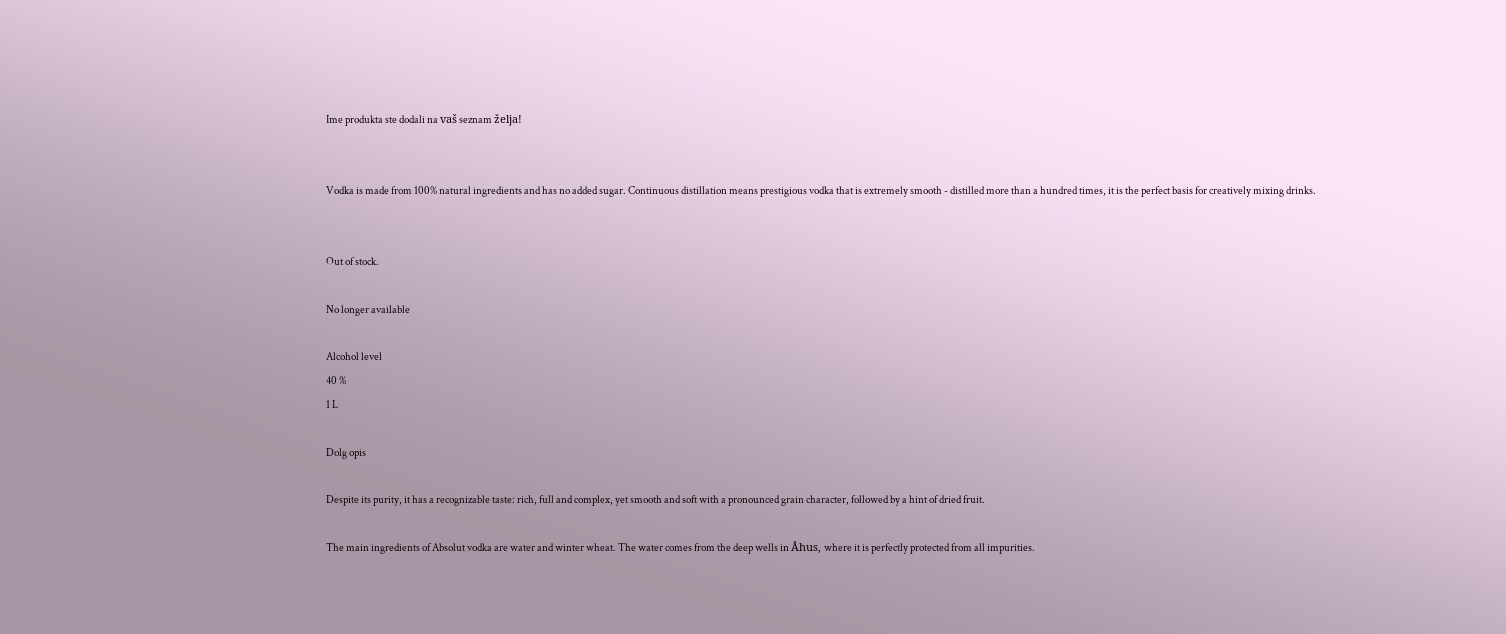Ime produkta ste dodali na vaš seznam želja!


Vodka is made from 100% natural ingredients and has no added sugar. Continuous distillation means prestigious vodka that is extremely smooth - distilled more than a hundred times, it is the perfect basis for creatively mixing drinks.


Out of stock.

No longer available

Alcohol level
40 %
1 L

Dolg opis

Despite its purity, it has a recognizable taste: rich, full and complex, yet smooth and soft with a pronounced grain character, followed by a hint of dried fruit.

The main ingredients of Absolut vodka are water and winter wheat. The water comes from the deep wells in Åhus, where it is perfectly protected from all impurities.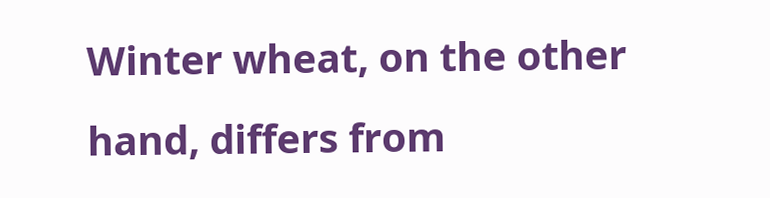Winter wheat, on the other hand, differs from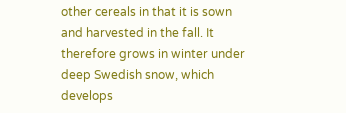other cereals in that it is sown and harvested in the fall. It therefore grows in winter under deep Swedish snow, which develops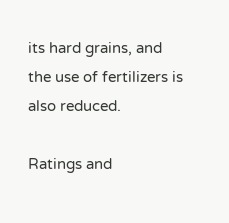its hard grains, and the use of fertilizers is also reduced.

Ratings and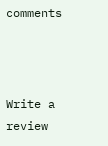comments



Write a review